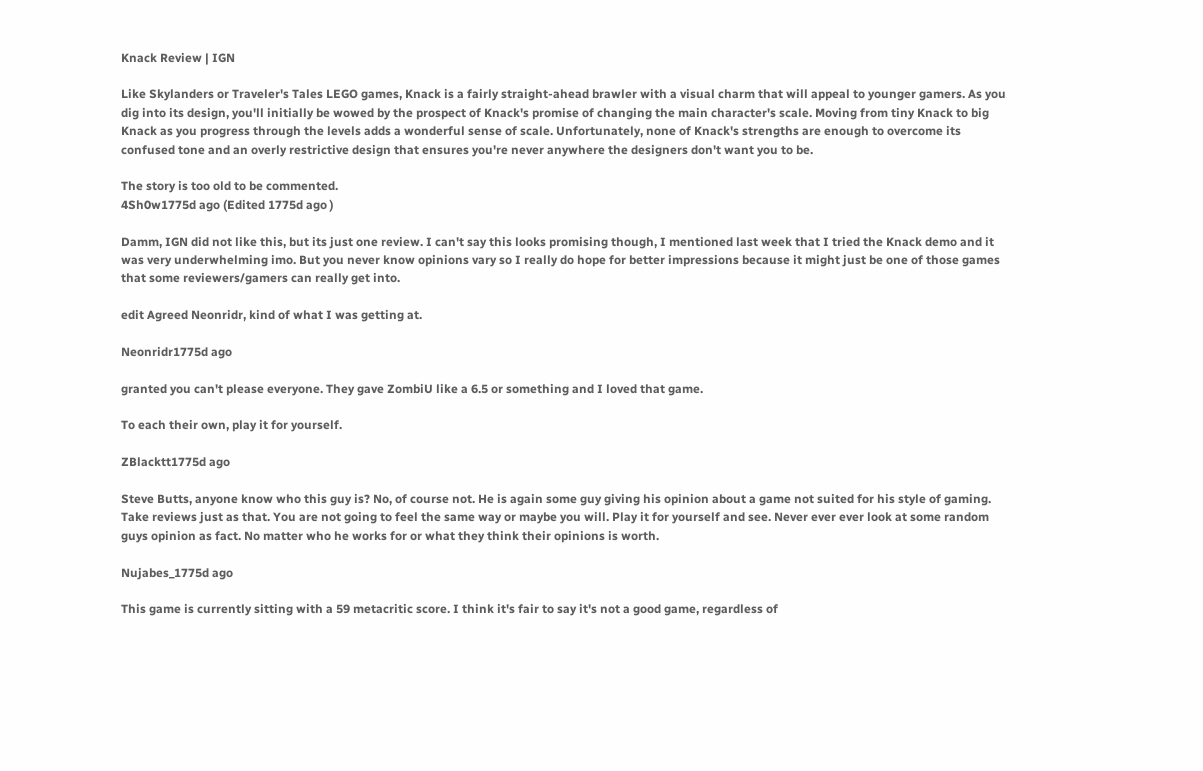Knack Review | IGN

Like Skylanders or Traveler's Tales LEGO games, Knack is a fairly straight-ahead brawler with a visual charm that will appeal to younger gamers. As you dig into its design, you'll initially be wowed by the prospect of Knack's promise of changing the main character's scale. Moving from tiny Knack to big Knack as you progress through the levels adds a wonderful sense of scale. Unfortunately, none of Knack's strengths are enough to overcome its confused tone and an overly restrictive design that ensures you're never anywhere the designers don't want you to be.

The story is too old to be commented.
4Sh0w1775d ago (Edited 1775d ago )

Damm, IGN did not like this, but its just one review. I can't say this looks promising though, I mentioned last week that I tried the Knack demo and it was very underwhelming imo. But you never know opinions vary so I really do hope for better impressions because it might just be one of those games that some reviewers/gamers can really get into.

edit Agreed Neonridr, kind of what I was getting at.

Neonridr1775d ago

granted you can't please everyone. They gave ZombiU like a 6.5 or something and I loved that game.

To each their own, play it for yourself.

ZBlacktt1775d ago

Steve Butts, anyone know who this guy is? No, of course not. He is again some guy giving his opinion about a game not suited for his style of gaming. Take reviews just as that. You are not going to feel the same way or maybe you will. Play it for yourself and see. Never ever ever look at some random guys opinion as fact. No matter who he works for or what they think their opinions is worth.

Nujabes_1775d ago

This game is currently sitting with a 59 metacritic score. I think it's fair to say it's not a good game, regardless of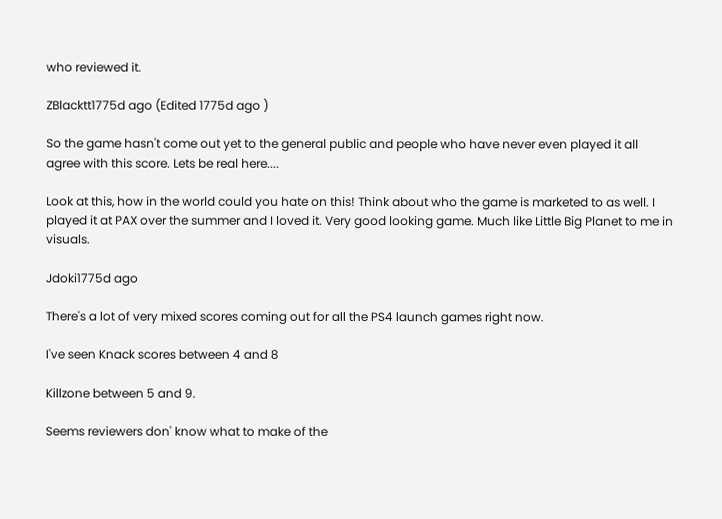who reviewed it.

ZBlacktt1775d ago (Edited 1775d ago )

So the game hasn't come out yet to the general public and people who have never even played it all agree with this score. Lets be real here....

Look at this, how in the world could you hate on this! Think about who the game is marketed to as well. I played it at PAX over the summer and I loved it. Very good looking game. Much like Little Big Planet to me in visuals.

Jdoki1775d ago

There's a lot of very mixed scores coming out for all the PS4 launch games right now.

I've seen Knack scores between 4 and 8

Killzone between 5 and 9.

Seems reviewers don' know what to make of the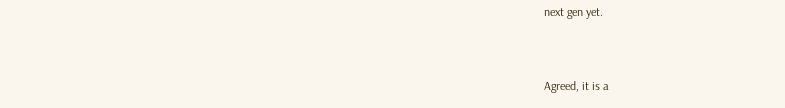next gen yet.


Agreed, it is a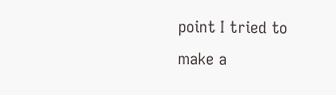point I tried to make a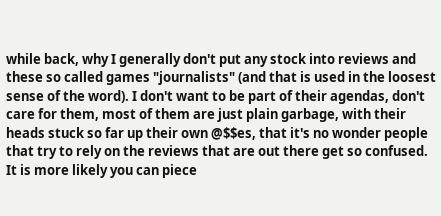while back, why I generally don't put any stock into reviews and these so called games "journalists" (and that is used in the loosest sense of the word). I don't want to be part of their agendas, don't care for them, most of them are just plain garbage, with their heads stuck so far up their own @$$es, that it's no wonder people that try to rely on the reviews that are out there get so confused. It is more likely you can piece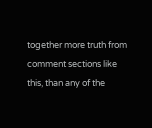together more truth from comment sections like this, than any of the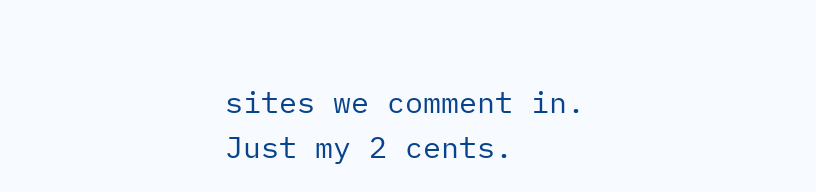sites we comment in. Just my 2 cents.